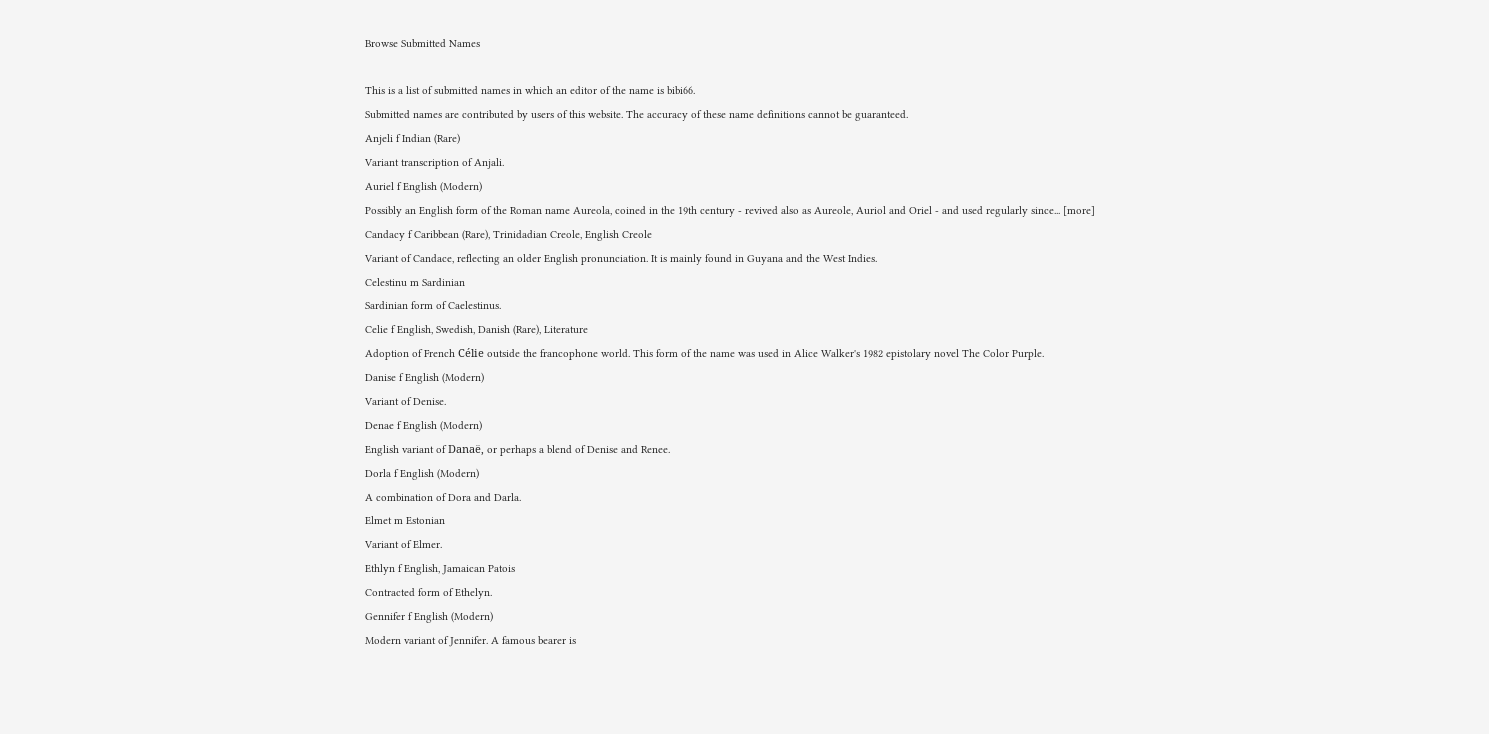Browse Submitted Names

This is a list of submitted names in which an editor of the name is bibi66.
Submitted names are contributed by users of this website. The accuracy of these name definitions cannot be guaranteed.
Anjeli f Indian (Rare)
Variant transcription of Anjali.
Auriel f English (Modern)
Possibly an English form of the Roman name Aureola, coined in the 19th century - revived also as Aureole, Auriol and Oriel - and used regularly since... [more]
Candacy f Caribbean (Rare), Trinidadian Creole, English Creole
Variant of Candace, reflecting an older English pronunciation. It is mainly found in Guyana and the West Indies.
Celestinu m Sardinian
Sardinian form of Caelestinus.
Celie f English, Swedish, Danish (Rare), Literature
Adoption of French Célie outside the francophone world. This form of the name was used in Alice Walker's 1982 epistolary novel The Color Purple.
Danise f English (Modern)
Variant of Denise.
Denae f English (Modern)
English variant of Danaë, or perhaps a blend of Denise and Renee.
Dorla f English (Modern)
A combination of Dora and Darla.
Elmet m Estonian
Variant of Elmer.
Ethlyn f English, Jamaican Patois
Contracted form of Ethelyn.
Gennifer f English (Modern)
Modern variant of Jennifer. A famous bearer is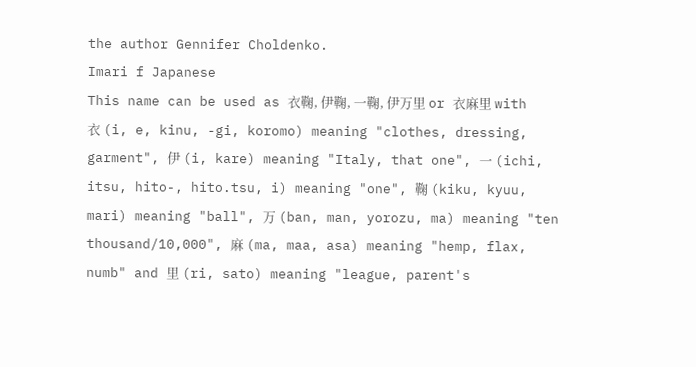the author Gennifer Choldenko.
Imari f Japanese
This name can be used as 衣鞠, 伊鞠, 一鞠, 伊万里 or 衣麻里 with 衣 (i, e, kinu, -gi, koromo) meaning "clothes, dressing, garment", 伊 (i, kare) meaning "Italy, that one", 一 (ichi, itsu, hito-, hito.tsu, i) meaning "one", 鞠 (kiku, kyuu, mari) meaning "ball", 万 (ban, man, yorozu, ma) meaning "ten thousand/10,000", 麻 (ma, maa, asa) meaning "hemp, flax, numb" and 里 (ri, sato) meaning "league, parent's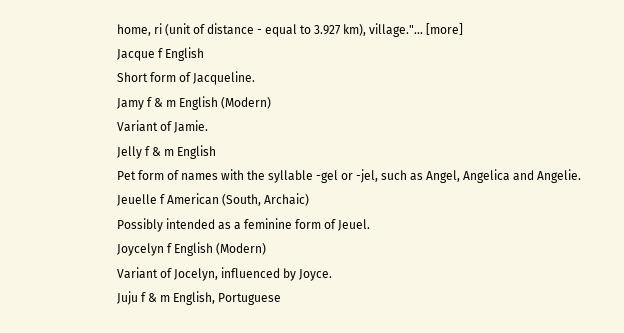home, ri (unit of distance - equal to 3.927 km), village."... [more]
Jacque f English
Short form of Jacqueline.
Jamy f & m English (Modern)
Variant of Jamie.
Jelly f & m English
Pet form of names with the syllable -gel or -jel, such as Angel, Angelica and Angelie.
Jeuelle f American (South, Archaic)
Possibly intended as a feminine form of Jeuel.
Joycelyn f English (Modern)
Variant of Jocelyn, influenced by Joyce.
Juju f & m English, Portuguese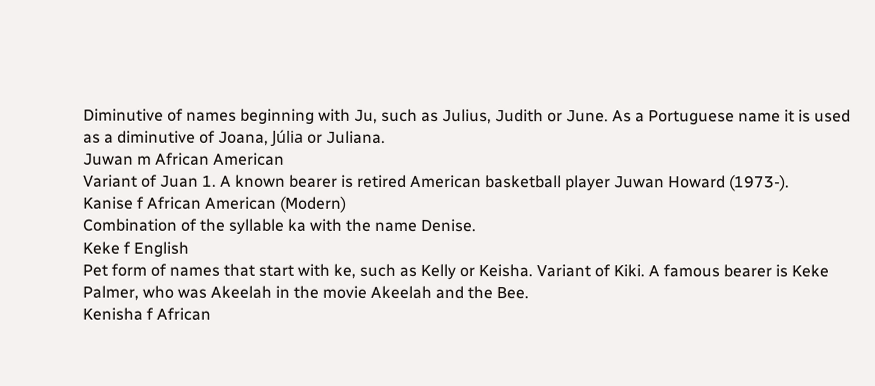Diminutive of names beginning with Ju, such as Julius, Judith or June. As a Portuguese name it is used as a diminutive of Joana, Júlia or Juliana.
Juwan m African American
Variant of Juan 1. A known bearer is retired American basketball player Juwan Howard (1973-).
Kanise f African American (Modern)
Combination of the syllable ka with the name Denise.
Keke f English
Pet form of names that start with ke, such as Kelly or Keisha. Variant of Kiki. A famous bearer is Keke Palmer, who was Akeelah in the movie Akeelah and the Bee.
Kenisha f African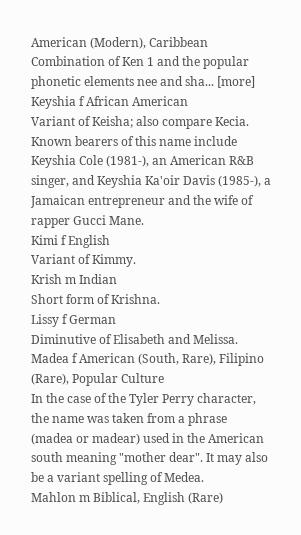American (Modern), Caribbean
Combination of Ken 1 and the popular phonetic elements nee and sha... [more]
Keyshia f African American
Variant of Keisha; also compare Kecia. Known bearers of this name include Keyshia Cole (1981-), an American R&B singer, and Keyshia Ka'oir Davis (1985-), a Jamaican entrepreneur and the wife of rapper Gucci Mane.
Kimi f English
Variant of Kimmy.
Krish m Indian
Short form of Krishna.
Lissy f German
Diminutive of Elisabeth and Melissa.
Madea f American (South, Rare), Filipino (Rare), Popular Culture
In the case of the Tyler Perry character, the name was taken from a phrase (madea or madear) used in the American south meaning "mother dear". It may also be a variant spelling of Medea.
Mahlon m Biblical, English (Rare)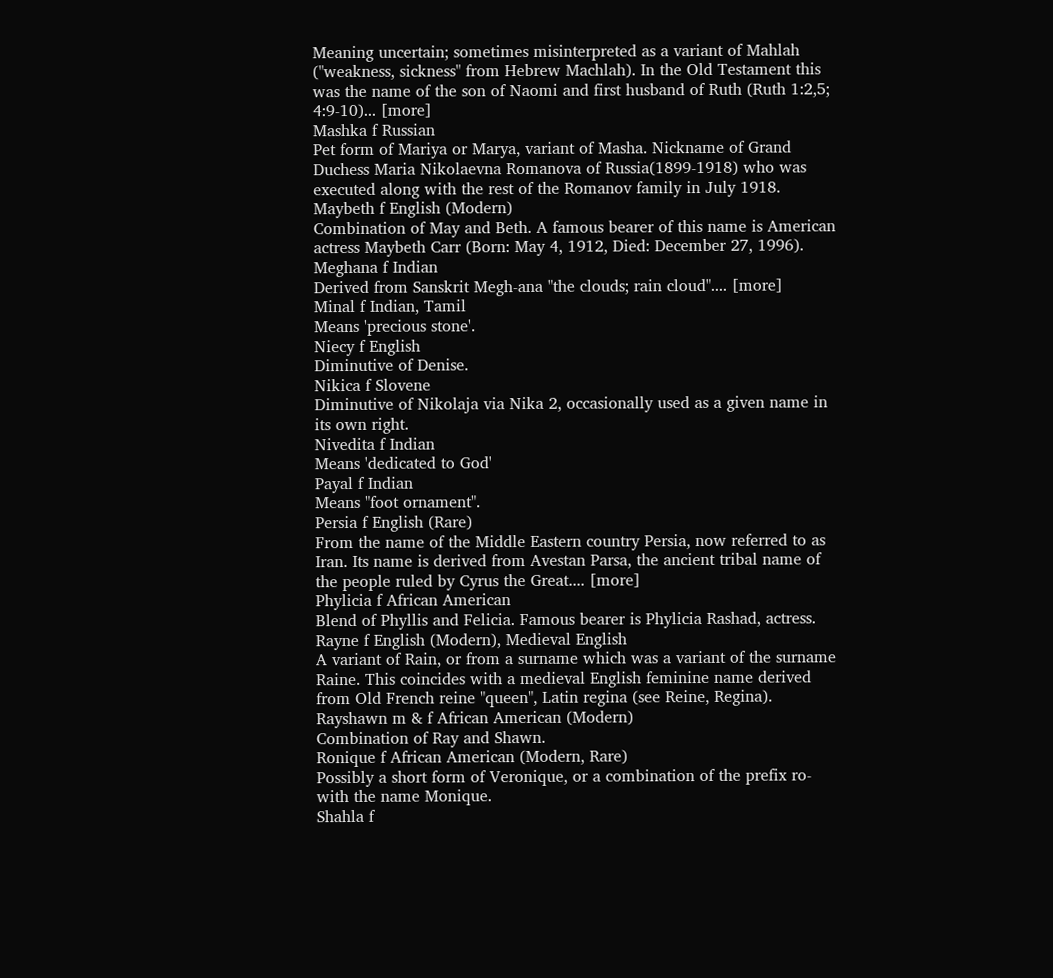Meaning uncertain; sometimes misinterpreted as a variant of Mahlah ("weakness, sickness" from Hebrew Machlah). In the Old Testament this was the name of the son of Naomi and first husband of Ruth (Ruth 1:2,5; 4:9-10)... [more]
Mashka f Russian
Pet form of Mariya or Marya, variant of Masha. Nickname of Grand Duchess Maria Nikolaevna Romanova of Russia(1899-1918) who was executed along with the rest of the Romanov family in July 1918.
Maybeth f English (Modern)
Combination of May and Beth. A famous bearer of this name is American actress Maybeth Carr (Born: May 4, 1912, Died: December 27, 1996).
Meghana f Indian
Derived from Sanskrit Megh-ana "the clouds; rain cloud".... [more]
Minal f Indian, Tamil
Means 'precious stone'.
Niecy f English
Diminutive of Denise.
Nikica f Slovene
Diminutive of Nikolaja via Nika 2, occasionally used as a given name in its own right.
Nivedita f Indian
Means 'dedicated to God'
Payal f Indian
Means "foot ornament".
Persia f English (Rare)
From the name of the Middle Eastern country Persia, now referred to as Iran. Its name is derived from Avestan Parsa, the ancient tribal name of the people ruled by Cyrus the Great.... [more]
Phylicia f African American
Blend of Phyllis and Felicia. Famous bearer is Phylicia Rashad, actress.
Rayne f English (Modern), Medieval English
A variant of Rain, or from a surname which was a variant of the surname Raine. This coincides with a medieval English feminine name derived from Old French reine "queen", Latin regina (see Reine, Regina).
Rayshawn m & f African American (Modern)
Combination of Ray and Shawn.
Ronique f African American (Modern, Rare)
Possibly a short form of Veronique, or a combination of the prefix ro- with the name Monique.
Shahla f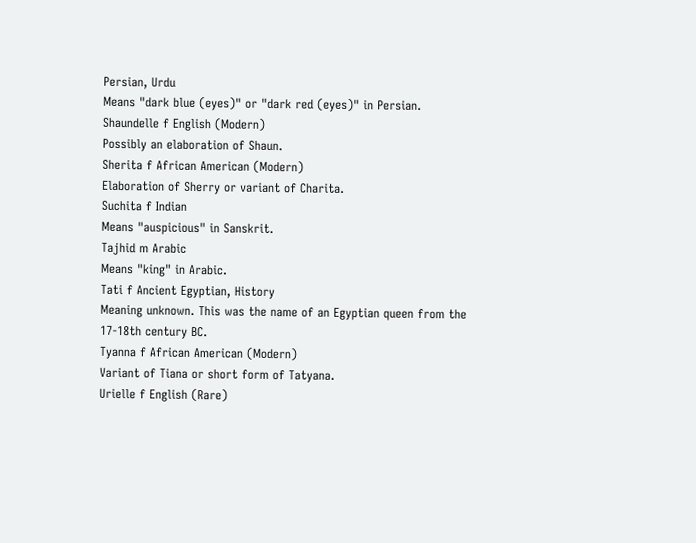Persian, Urdu
Means "dark blue (eyes)" or "dark red (eyes)" in Persian.
Shaundelle f English (Modern)
Possibly an elaboration of Shaun.
Sherita f African American (Modern)
Elaboration of Sherry or variant of Charita.
Suchita f Indian
Means "auspicious" in Sanskrit.
Tajhid m Arabic
Means "king" in Arabic.
Tati f Ancient Egyptian, History
Meaning unknown. This was the name of an Egyptian queen from the 17-18th century BC.
Tyanna f African American (Modern)
Variant of Tiana or short form of Tatyana.
Urielle f English (Rare)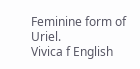Feminine form of Uriel.
Vivica f English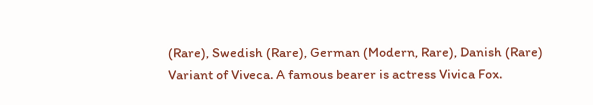(Rare), Swedish (Rare), German (Modern, Rare), Danish (Rare)
Variant of Viveca. A famous bearer is actress Vivica Fox.